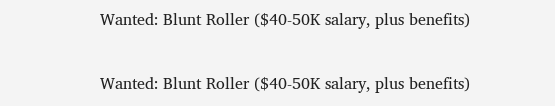Wanted: Blunt Roller ($40-50K salary, plus benefits)

Wanted: Blunt Roller ($40-50K salary, plus benefits)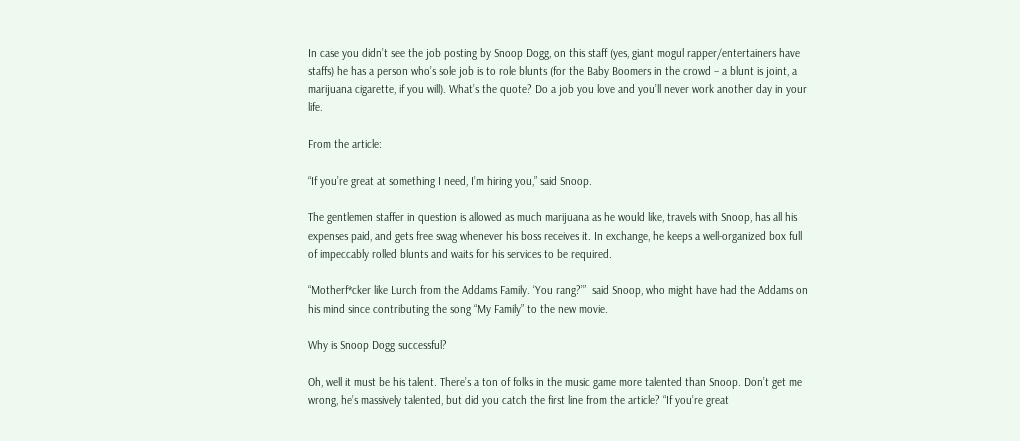In case you didn’t see the job posting by Snoop Dogg, on this staff (yes, giant mogul rapper/entertainers have staffs) he has a person who’s sole job is to role blunts (for the Baby Boomers in the crowd – a blunt is joint, a marijuana cigarette, if you will). What’s the quote? Do a job you love and you’ll never work another day in your life.

From the article:

“If you’re great at something I need, I’m hiring you,” said Snoop.

The gentlemen staffer in question is allowed as much marijuana as he would like, travels with Snoop, has all his expenses paid, and gets free swag whenever his boss receives it. In exchange, he keeps a well-organized box full of impeccably rolled blunts and waits for his services to be required.

“Motherf*cker like Lurch from the Addams Family. ‘You rang?’”  said Snoop, who might have had the Addams on his mind since contributing the song “My Family” to the new movie.

Why is Snoop Dogg successful?

Oh, well it must be his talent. There’s a ton of folks in the music game more talented than Snoop. Don’t get me wrong, he’s massively talented, but did you catch the first line from the article? “If you’re great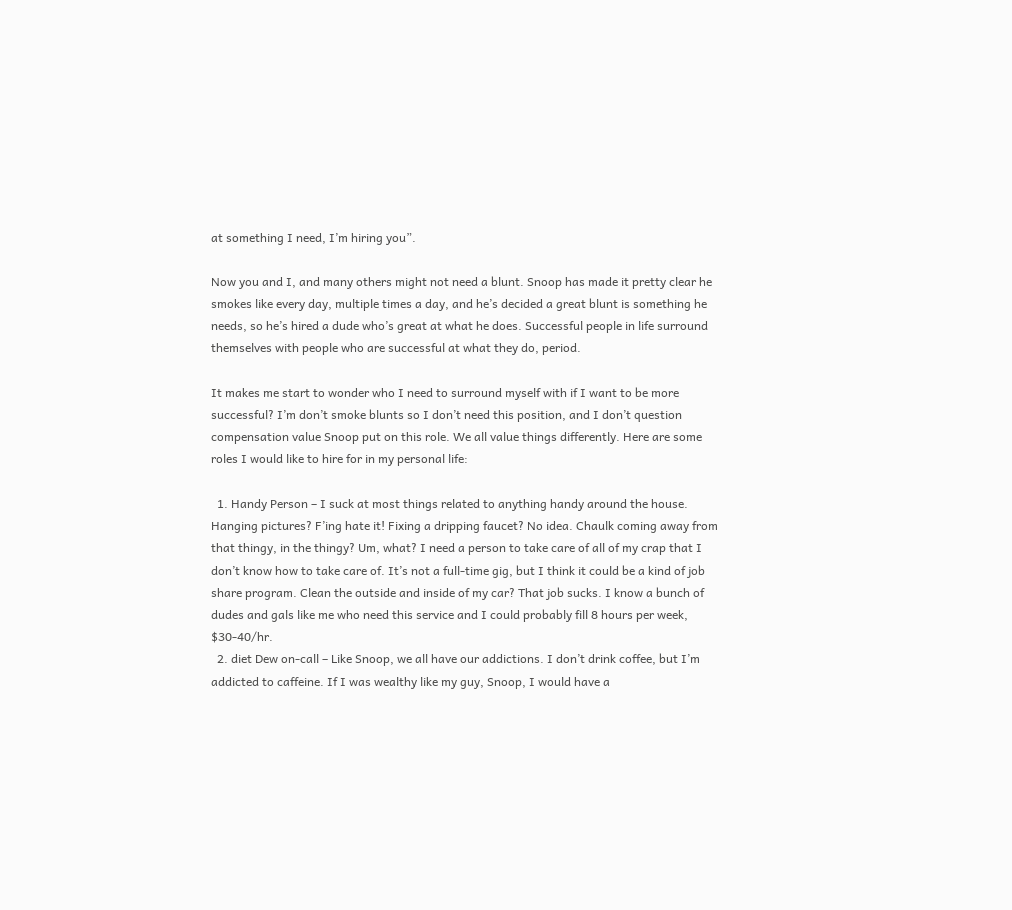at something I need, I’m hiring you”.

Now you and I, and many others might not need a blunt. Snoop has made it pretty clear he smokes like every day, multiple times a day, and he’s decided a great blunt is something he needs, so he’s hired a dude who’s great at what he does. Successful people in life surround themselves with people who are successful at what they do, period.

It makes me start to wonder who I need to surround myself with if I want to be more successful? I’m don’t smoke blunts so I don’t need this position, and I don’t question compensation value Snoop put on this role. We all value things differently. Here are some roles I would like to hire for in my personal life:

  1. Handy Person – I suck at most things related to anything handy around the house. Hanging pictures? F’ing hate it! Fixing a dripping faucet? No idea. Chaulk coming away from that thingy, in the thingy? Um, what? I need a person to take care of all of my crap that I don’t know how to take care of. It’s not a full-time gig, but I think it could be a kind of job share program. Clean the outside and inside of my car? That job sucks. I know a bunch of dudes and gals like me who need this service and I could probably fill 8 hours per week, $30-40/hr.
  2. diet Dew on-call – Like Snoop, we all have our addictions. I don’t drink coffee, but I’m addicted to caffeine. If I was wealthy like my guy, Snoop, I would have a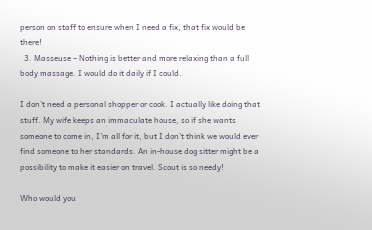person on staff to ensure when I need a fix, that fix would be there!
  3. Masseuse – Nothing is better and more relaxing than a full body massage. I would do it daily if I could.

I don’t need a personal shopper or cook. I actually like doing that stuff. My wife keeps an immaculate house, so if she wants someone to come in, I’m all for it, but I don’t think we would ever find someone to her standards. An in-house dog sitter might be a possibility to make it easier on travel. Scout is so needy!

Who would you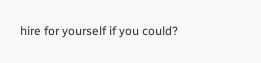hire for yourself if you could?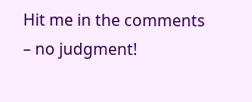Hit me in the comments – no judgment!